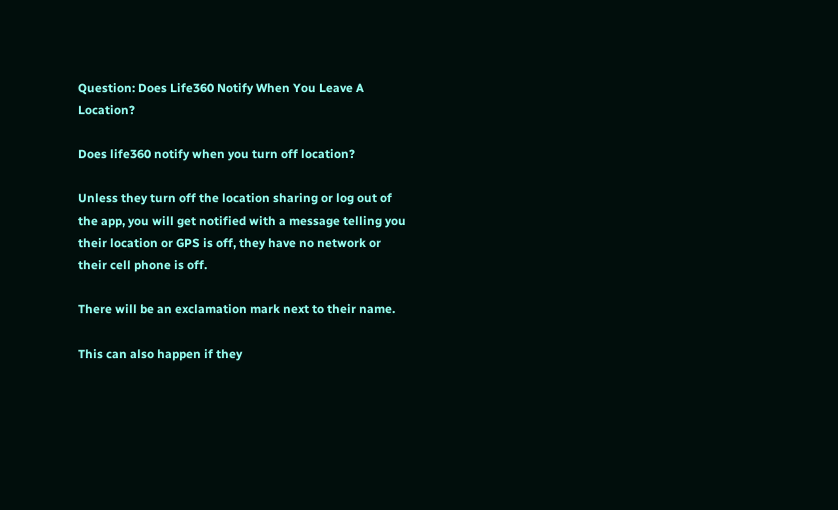Question: Does Life360 Notify When You Leave A Location?

Does life360 notify when you turn off location?

Unless they turn off the location sharing or log out of the app, you will get notified with a message telling you their location or GPS is off, they have no network or their cell phone is off.

There will be an exclamation mark next to their name.

This can also happen if they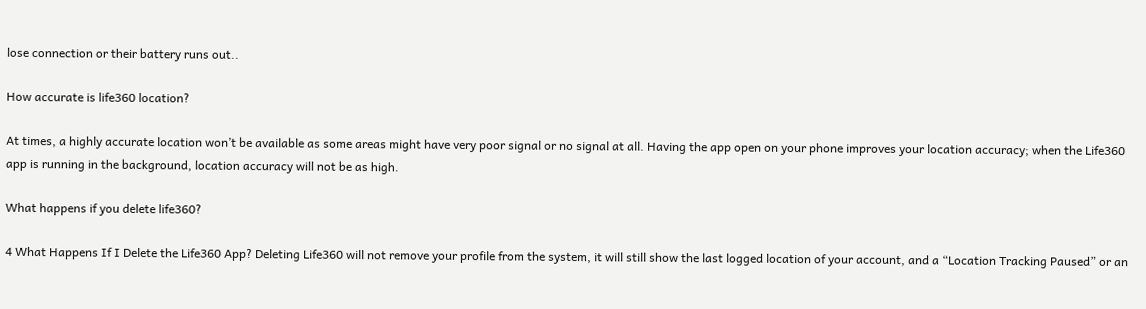lose connection or their battery runs out..

How accurate is life360 location?

At times, a highly accurate location won’t be available as some areas might have very poor signal or no signal at all. Having the app open on your phone improves your location accuracy; when the Life360 app is running in the background, location accuracy will not be as high.

What happens if you delete life360?

4 What Happens If I Delete the Life360 App? Deleting Life360 will not remove your profile from the system, it will still show the last logged location of your account, and a “Location Tracking Paused” or an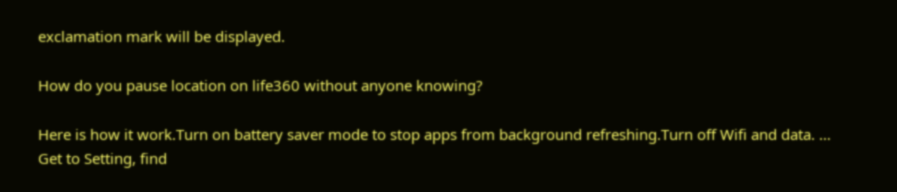exclamation mark will be displayed.

How do you pause location on life360 without anyone knowing?

Here is how it work.Turn on battery saver mode to stop apps from background refreshing.Turn off Wifi and data. … Get to Setting, find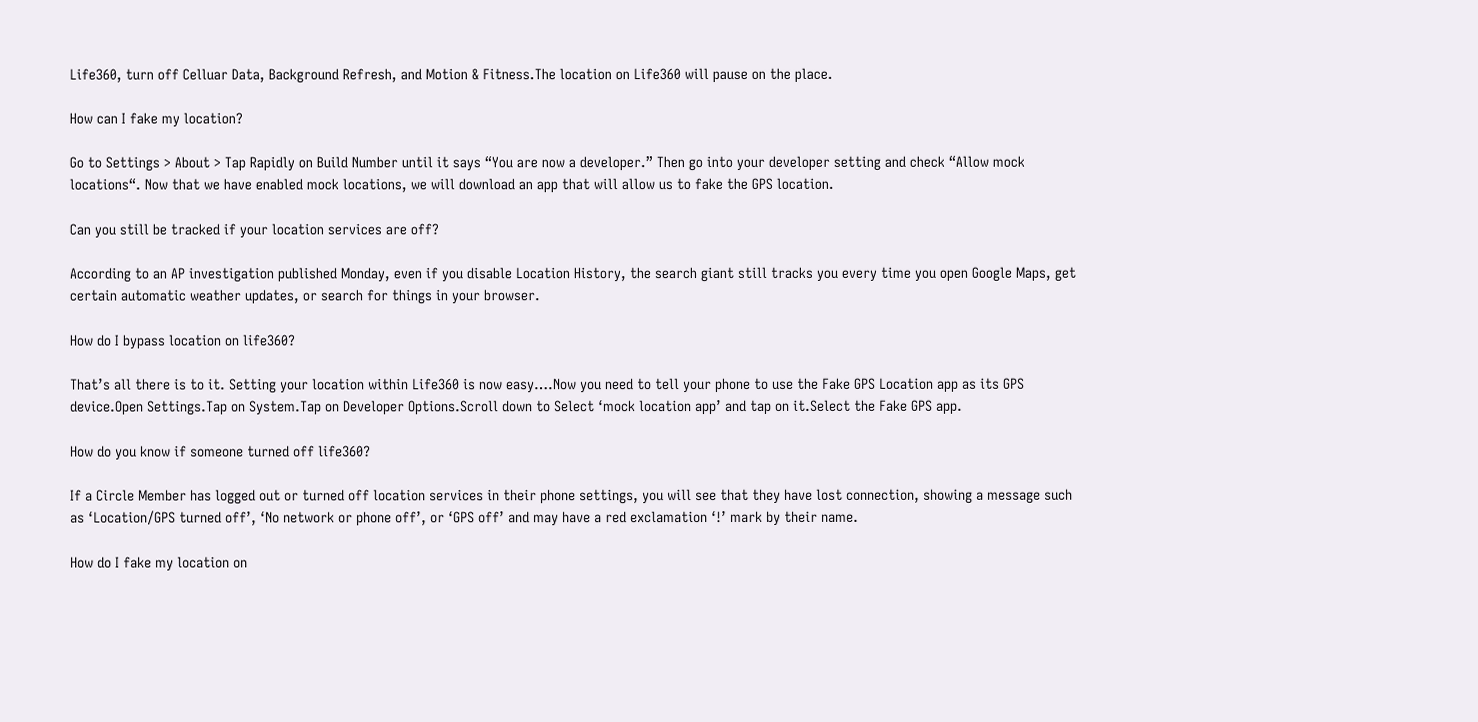Life360, turn off Celluar Data, Background Refresh, and Motion & Fitness.The location on Life360 will pause on the place.

How can I fake my location?

Go to Settings > About > Tap Rapidly on Build Number until it says “You are now a developer.” Then go into your developer setting and check “Allow mock locations“. Now that we have enabled mock locations, we will download an app that will allow us to fake the GPS location.

Can you still be tracked if your location services are off?

According to an AP investigation published Monday, even if you disable Location History, the search giant still tracks you every time you open Google Maps, get certain automatic weather updates, or search for things in your browser.

How do I bypass location on life360?

That’s all there is to it. Setting your location within Life360 is now easy….Now you need to tell your phone to use the Fake GPS Location app as its GPS device.Open Settings.Tap on System.Tap on Developer Options.Scroll down to Select ‘mock location app’ and tap on it.Select the Fake GPS app.

How do you know if someone turned off life360?

If a Circle Member has logged out or turned off location services in their phone settings, you will see that they have lost connection, showing a message such as ‘Location/GPS turned off’, ‘No network or phone off’, or ‘GPS off’ and may have a red exclamation ‘!’ mark by their name.

How do I fake my location on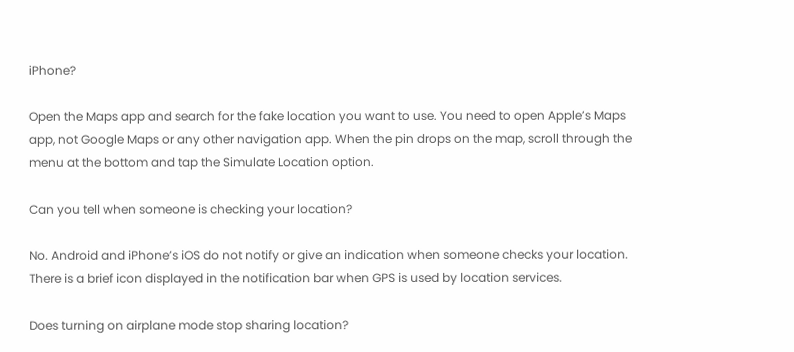iPhone?

Open the Maps app and search for the fake location you want to use. You need to open Apple’s Maps app, not Google Maps or any other navigation app. When the pin drops on the map, scroll through the menu at the bottom and tap the Simulate Location option.

Can you tell when someone is checking your location?

No. Android and iPhone’s iOS do not notify or give an indication when someone checks your location. There is a brief icon displayed in the notification bar when GPS is used by location services.

Does turning on airplane mode stop sharing location?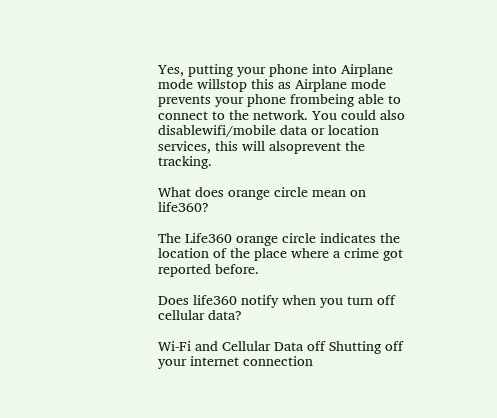Yes, putting your phone into Airplane mode willstop this as Airplane mode prevents your phone frombeing able to connect to the network. You could also disablewifi/mobile data or location services, this will alsoprevent the tracking.

What does orange circle mean on life360?

The Life360 orange circle indicates the location of the place where a crime got reported before.

Does life360 notify when you turn off cellular data?

Wi-Fi and Cellular Data off Shutting off your internet connection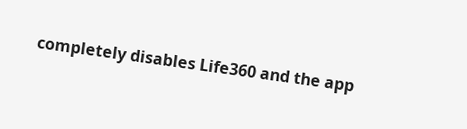completely disables Life360 and the app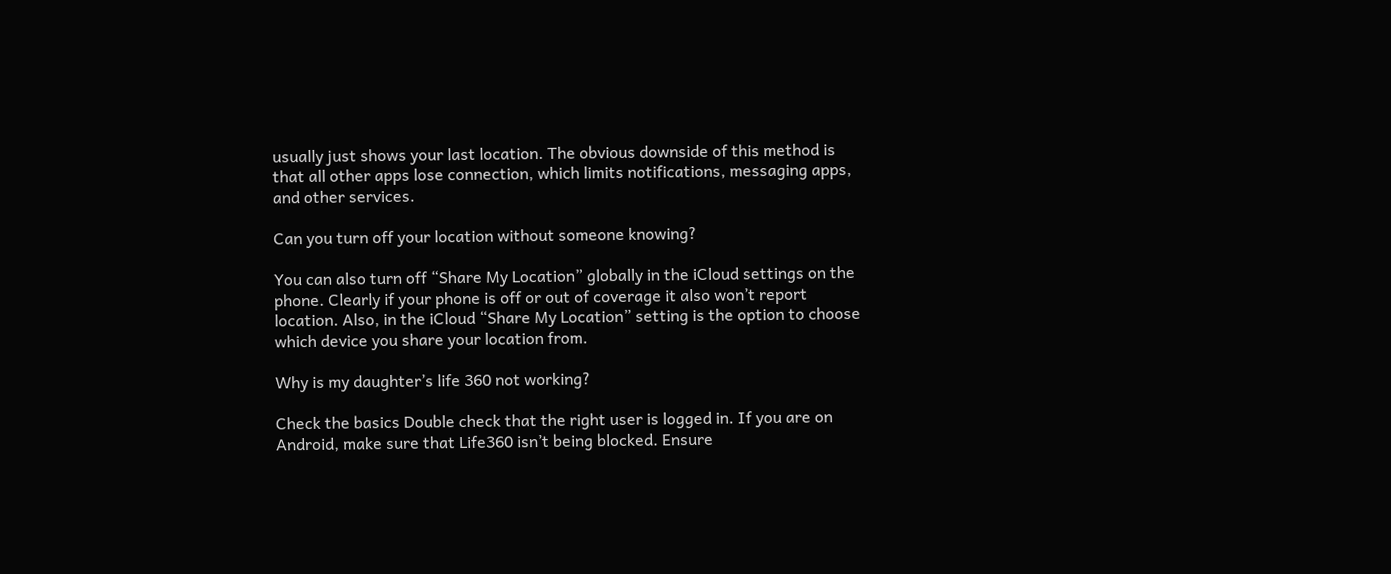usually just shows your last location. The obvious downside of this method is that all other apps lose connection, which limits notifications, messaging apps, and other services.

Can you turn off your location without someone knowing?

You can also turn off “Share My Location” globally in the iCloud settings on the phone. Clearly if your phone is off or out of coverage it also won’t report location. Also, in the iCloud “Share My Location” setting is the option to choose which device you share your location from.

Why is my daughter’s life 360 not working?

Check the basics Double check that the right user is logged in. If you are on Android, make sure that Life360 isn’t being blocked. Ensure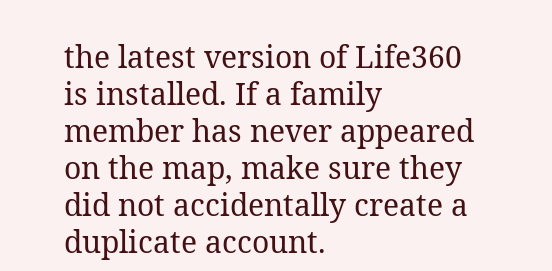the latest version of Life360 is installed. If a family member has never appeared on the map, make sure they did not accidentally create a duplicate account.